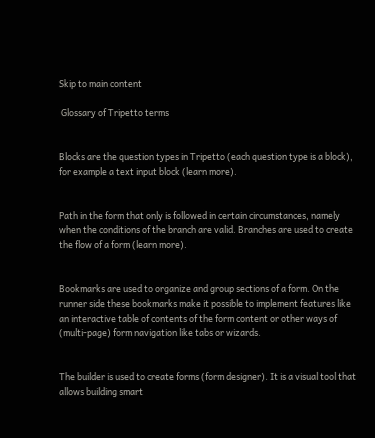Skip to main content

 Glossary of Tripetto terms


Blocks are the question types in Tripetto (each question type is a block), for example a text input block (learn more).


Path in the form that only is followed in certain circumstances, namely when the conditions of the branch are valid. Branches are used to create the flow of a form (learn more).


Bookmarks are used to organize and group sections of a form. On the runner side these bookmarks make it possible to implement features like an interactive table of contents of the form content or other ways of (multi-page) form navigation like tabs or wizards.


The builder is used to create forms (form designer). It is a visual tool that allows building smart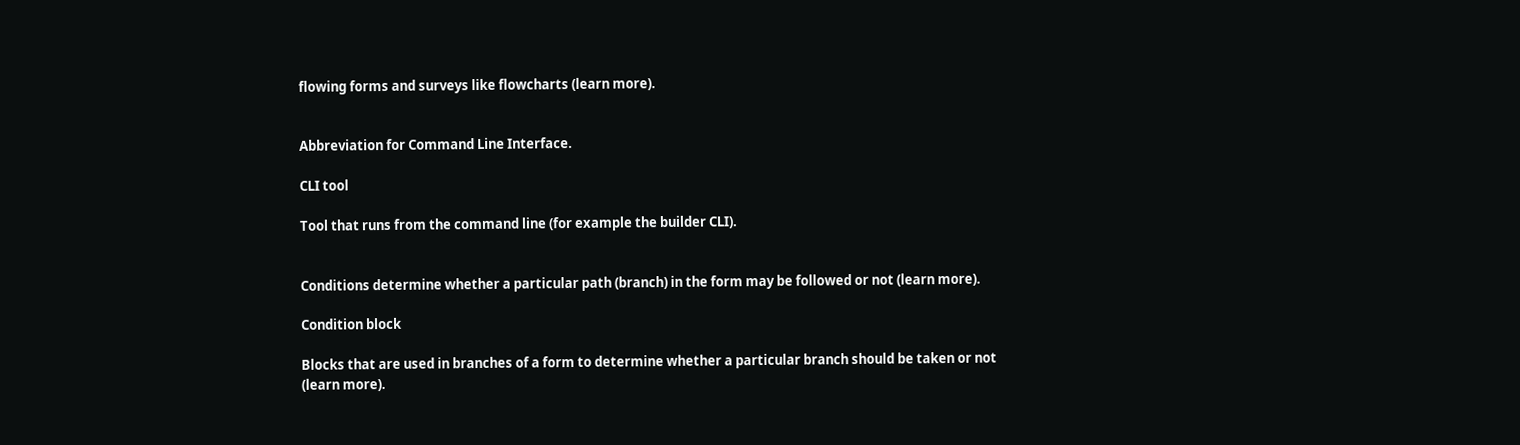flowing forms and surveys like flowcharts (learn more).


Abbreviation for Command Line Interface.

CLI tool

Tool that runs from the command line (for example the builder CLI).


Conditions determine whether a particular path (branch) in the form may be followed or not (learn more).

Condition block

Blocks that are used in branches of a form to determine whether a particular branch should be taken or not (learn more).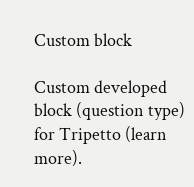Custom block

Custom developed block (question type) for Tripetto (learn more).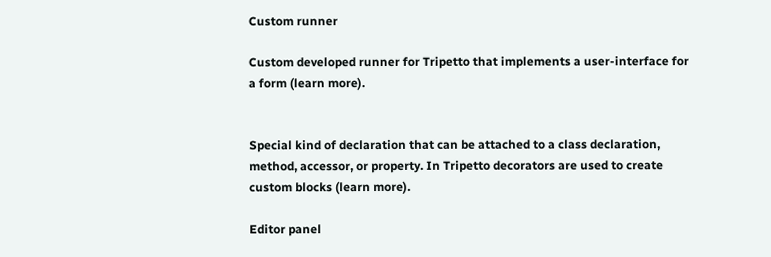Custom runner

Custom developed runner for Tripetto that implements a user-interface for a form (learn more).


Special kind of declaration that can be attached to a class declaration, method, accessor, or property. In Tripetto decorators are used to create custom blocks (learn more).

Editor panel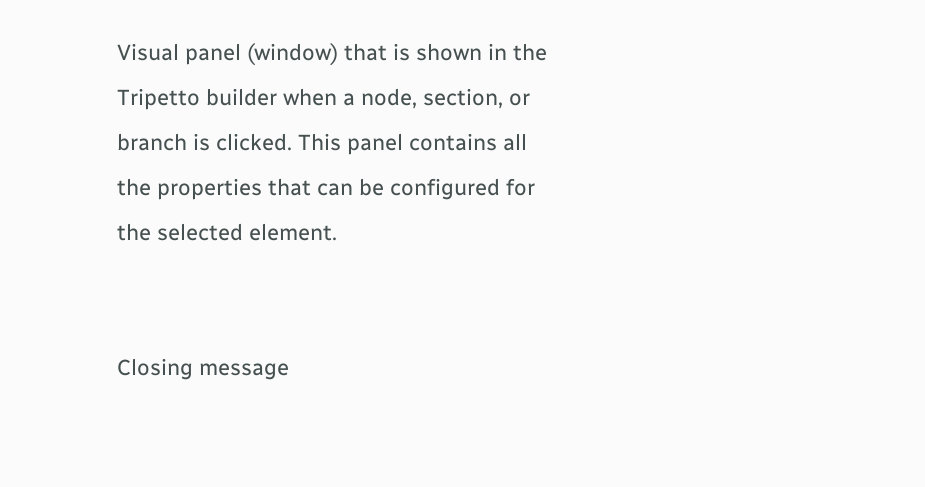Visual panel (window) that is shown in the Tripetto builder when a node, section, or branch is clicked. This panel contains all the properties that can be configured for the selected element.


Closing message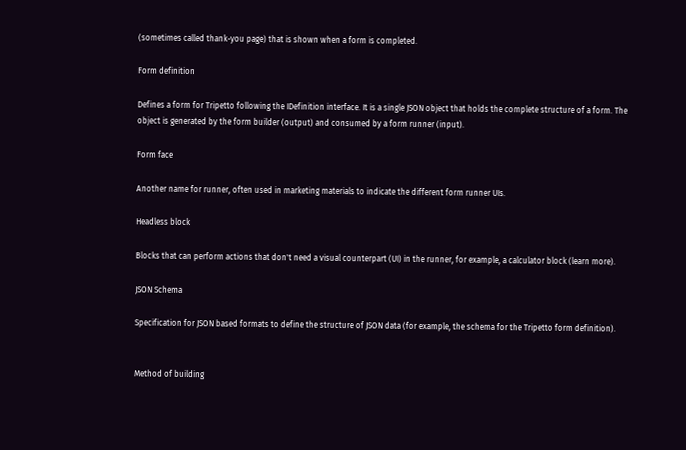(sometimes called thank-you page) that is shown when a form is completed.

Form definition

Defines a form for Tripetto following the IDefinition interface. It is a single JSON object that holds the complete structure of a form. The object is generated by the form builder (output) and consumed by a form runner (input).

Form face

Another name for runner, often used in marketing materials to indicate the different form runner UIs.

Headless block

Blocks that can perform actions that don't need a visual counterpart (UI) in the runner, for example, a calculator block (learn more).

JSON Schema

Specification for JSON based formats to define the structure of JSON data (for example, the schema for the Tripetto form definition).


Method of building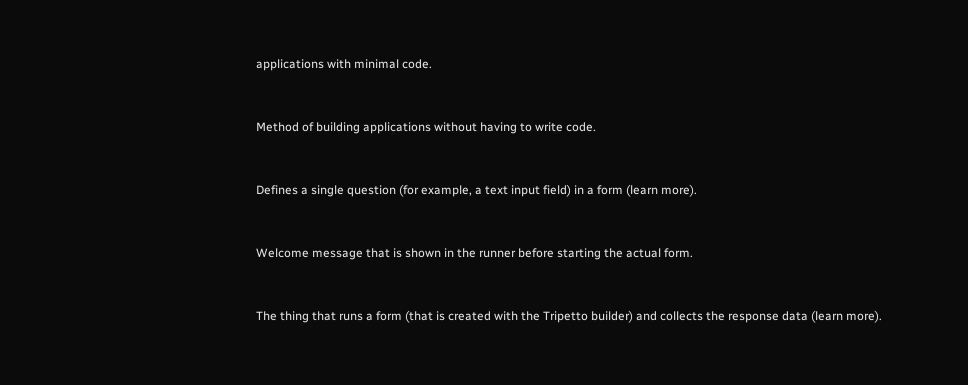applications with minimal code.


Method of building applications without having to write code.


Defines a single question (for example, a text input field) in a form (learn more).


Welcome message that is shown in the runner before starting the actual form.


The thing that runs a form (that is created with the Tripetto builder) and collects the response data (learn more).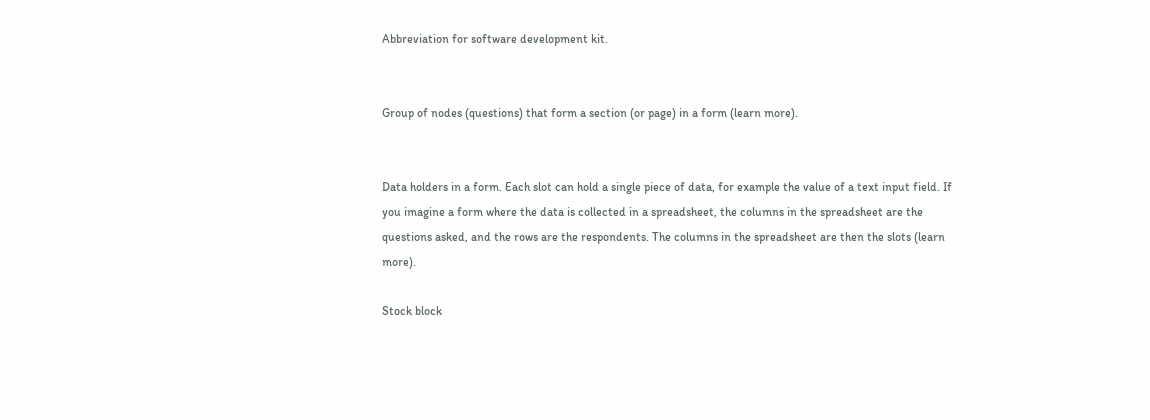Abbreviation for software development kit.


Group of nodes (questions) that form a section (or page) in a form (learn more).


Data holders in a form. Each slot can hold a single piece of data, for example the value of a text input field. If you imagine a form where the data is collected in a spreadsheet, the columns in the spreadsheet are the questions asked, and the rows are the respondents. The columns in the spreadsheet are then the slots (learn more).

Stock block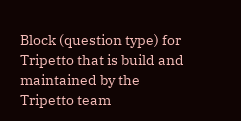Block (question type) for Tripetto that is build and maintained by the Tripetto team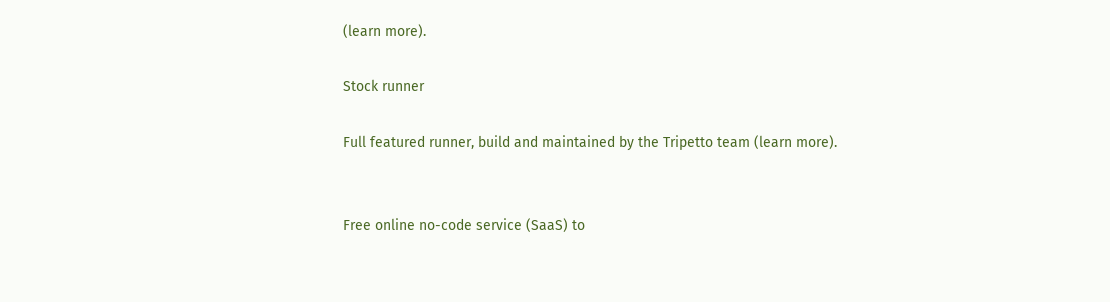(learn more).

Stock runner

Full featured runner, build and maintained by the Tripetto team (learn more).


Free online no-code service (SaaS) to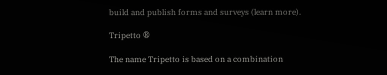build and publish forms and surveys (learn more).

Tripetto ®

The name Tripetto is based on a combination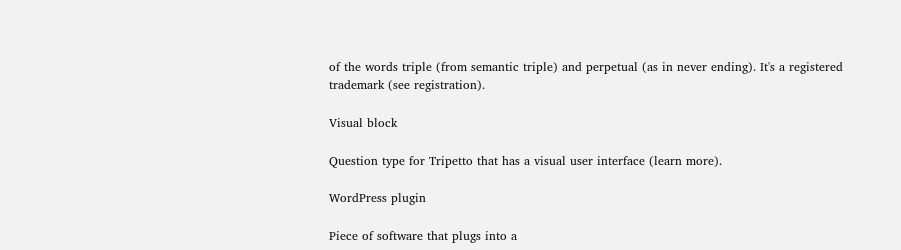of the words triple (from semantic triple) and perpetual (as in never ending). It's a registered trademark (see registration).

Visual block

Question type for Tripetto that has a visual user interface (learn more).

WordPress plugin

Piece of software that plugs into a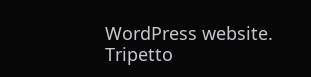WordPress website. Tripetto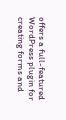offers a full-featured WordPress plugin for creating forms and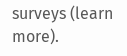surveys (learn more).